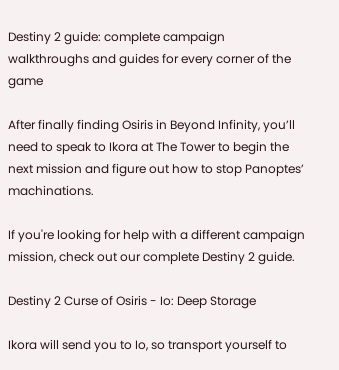Destiny 2 guide: complete campaign walkthroughs and guides for every corner of the game

After finally finding Osiris in Beyond Infinity, you’ll need to speak to Ikora at The Tower to begin the next mission and figure out how to stop Panoptes’ machinations.

If you're looking for help with a different campaign mission, check out our complete Destiny 2 guide.

Destiny 2 Curse of Osiris - Io: Deep Storage

Ikora will send you to Io, so transport yourself to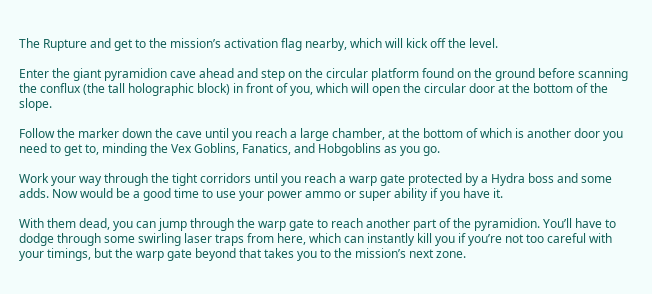The Rupture and get to the mission’s activation flag nearby, which will kick off the level.

Enter the giant pyramidion cave ahead and step on the circular platform found on the ground before scanning the conflux (the tall holographic block) in front of you, which will open the circular door at the bottom of the slope.

Follow the marker down the cave until you reach a large chamber, at the bottom of which is another door you need to get to, minding the Vex Goblins, Fanatics, and Hobgoblins as you go.

Work your way through the tight corridors until you reach a warp gate protected by a Hydra boss and some adds. Now would be a good time to use your power ammo or super ability if you have it.

With them dead, you can jump through the warp gate to reach another part of the pyramidion. You’ll have to dodge through some swirling laser traps from here, which can instantly kill you if you’re not too careful with your timings, but the warp gate beyond that takes you to the mission’s next zone.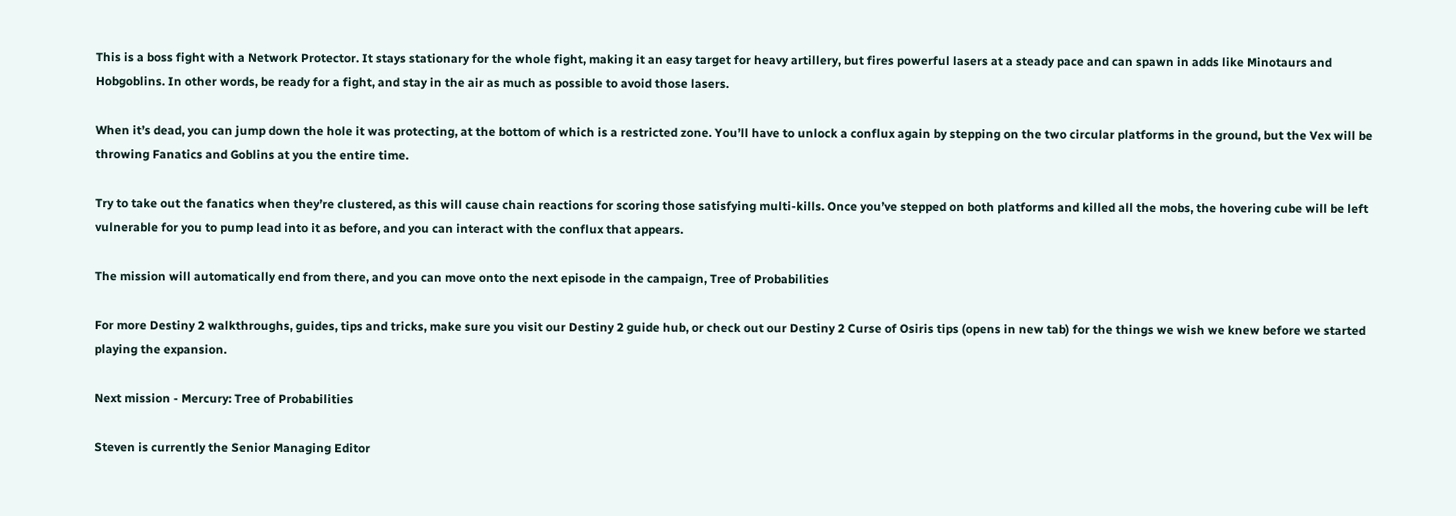This is a boss fight with a Network Protector. It stays stationary for the whole fight, making it an easy target for heavy artillery, but fires powerful lasers at a steady pace and can spawn in adds like Minotaurs and Hobgoblins. In other words, be ready for a fight, and stay in the air as much as possible to avoid those lasers.

When it’s dead, you can jump down the hole it was protecting, at the bottom of which is a restricted zone. You’ll have to unlock a conflux again by stepping on the two circular platforms in the ground, but the Vex will be throwing Fanatics and Goblins at you the entire time.

Try to take out the fanatics when they’re clustered, as this will cause chain reactions for scoring those satisfying multi-kills. Once you’ve stepped on both platforms and killed all the mobs, the hovering cube will be left vulnerable for you to pump lead into it as before, and you can interact with the conflux that appears.

The mission will automatically end from there, and you can move onto the next episode in the campaign, Tree of Probabilities

For more Destiny 2 walkthroughs, guides, tips and tricks, make sure you visit our Destiny 2 guide hub, or check out our Destiny 2 Curse of Osiris tips (opens in new tab) for the things we wish we knew before we started playing the expansion.

Next mission - Mercury: Tree of Probabilities

Steven is currently the Senior Managing Editor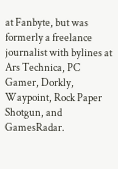at Fanbyte, but was formerly a freelance journalist with bylines at Ars Technica, PC Gamer, Dorkly, Waypoint, Rock Paper Shotgun, and GamesRadar.